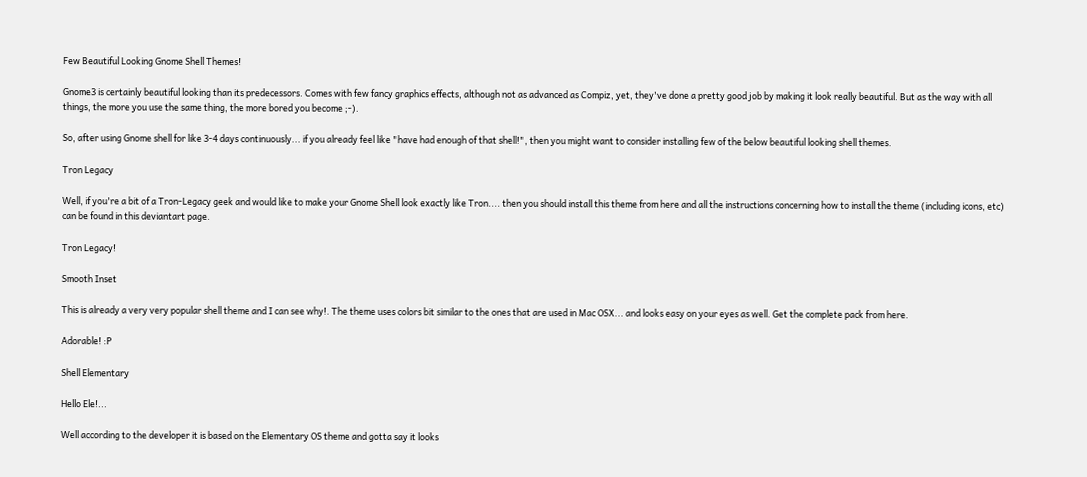Few Beautiful Looking Gnome Shell Themes!

Gnome3 is certainly beautiful looking than its predecessors. Comes with few fancy graphics effects, although not as advanced as Compiz, yet, they've done a pretty good job by making it look really beautiful. But as the way with all things, the more you use the same thing, the more bored you become ;-).

So, after using Gnome shell for like 3-4 days continuously... if you already feel like "have had enough of that shell!", then you might want to consider installing few of the below beautiful looking shell themes.

Tron Legacy

Well, if you're a bit of a Tron-Legacy geek and would like to make your Gnome Shell look exactly like Tron.... then you should install this theme from here and all the instructions concerning how to install the theme (including icons, etc) can be found in this deviantart page.

Tron Legacy!

Smooth Inset

This is already a very very popular shell theme and I can see why!. The theme uses colors bit similar to the ones that are used in Mac OSX... and looks easy on your eyes as well. Get the complete pack from here.

Adorable! :P

Shell Elementary

Hello Ele!...

Well according to the developer it is based on the Elementary OS theme and gotta say it looks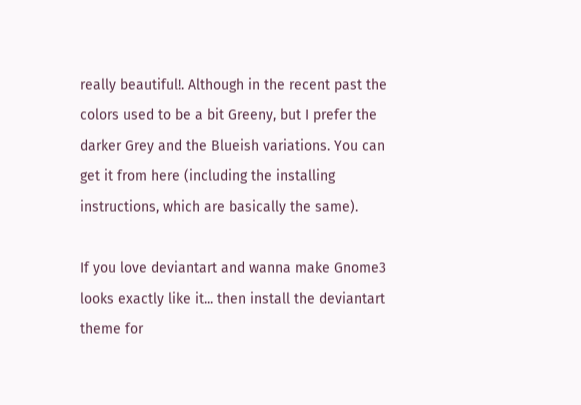really beautiful!. Although in the recent past the colors used to be a bit Greeny, but I prefer the darker Grey and the Blueish variations. You can get it from here (including the installing instructions, which are basically the same).

If you love deviantart and wanna make Gnome3 looks exactly like it... then install the deviantart theme for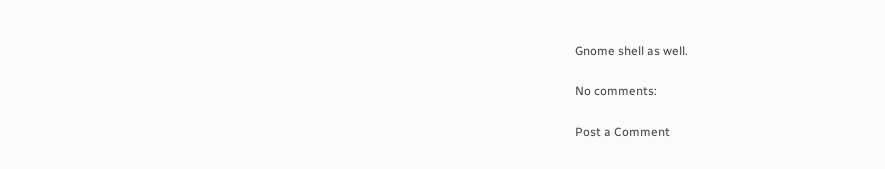Gnome shell as well.

No comments:

Post a Comment